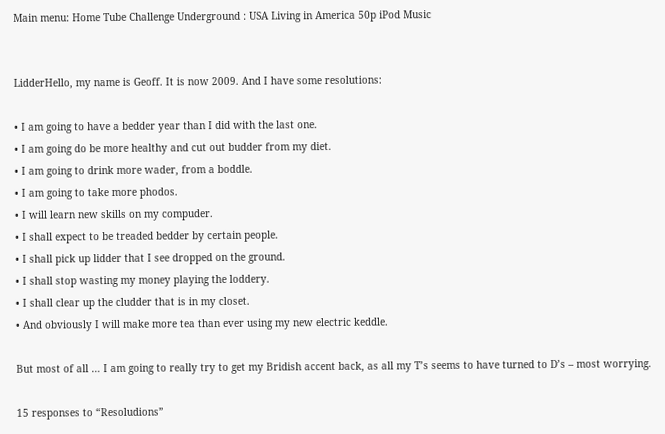Main menu: Home Tube Challenge Underground : USA Living in America 50p iPod Music


LidderHello, my name is Geoff. It is now 2009. And I have some resolutions:

• I am going to have a bedder year than I did with the last one.
• I am going do be more healthy and cut out budder from my diet.
• I am going to drink more wader, from a boddle.
• I am going to take more phodos.
• I will learn new skills on my compuder.
• I shall expect to be treaded bedder by certain people.
• I shall pick up lidder that I see dropped on the ground.
• I shall stop wasting my money playing the loddery.
• I shall clear up the cludder that is in my closet.
• And obviously I will make more tea than ever using my new electric keddle.

But most of all … I am going to really try to get my Bridish accent back, as all my T’s seems to have turned to D’s – most worrying.

15 responses to “Resoludions”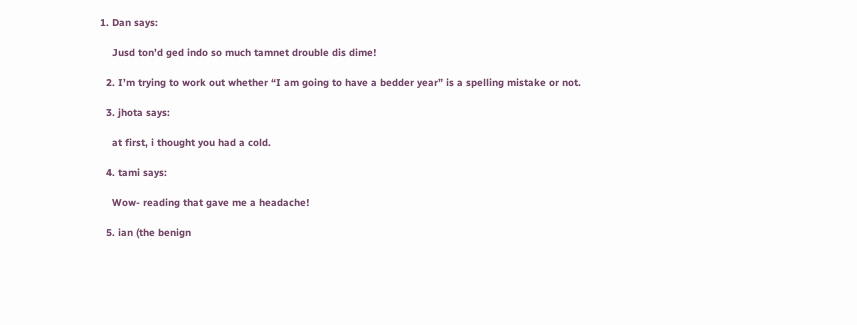1. Dan says:

    Jusd ton’d ged indo so much tamnet drouble dis dime!

  2. I’m trying to work out whether “I am going to have a bedder year” is a spelling mistake or not.

  3. jhota says:

    at first, i thought you had a cold.

  4. tami says:

    Wow- reading that gave me a headache!

  5. ian (the benign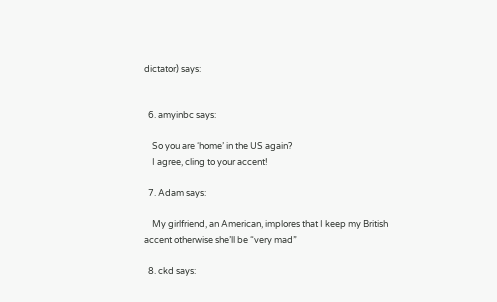dictator) says:


  6. amyinbc says:

    So you are ‘home’ in the US again?
    I agree, cling to your accent!

  7. Adam says:

    My girlfriend, an American, implores that I keep my British accent otherwise she’ll be “very mad”

  8. ckd says: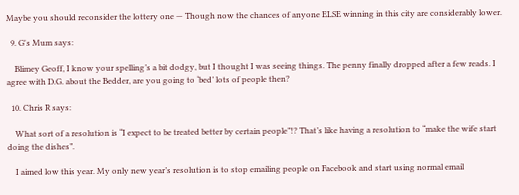Maybe you should reconsider the lottery one — Though now the chances of anyone ELSE winning in this city are considerably lower.

  9. G's Mum says:

    Blimey Geoff, I know your spelling’s a bit dodgy, but I thought I was seeing things. The penny finally dropped after a few reads. I agree with D.G. about the Bedder, are you going to ‘bed’ lots of people then?

  10. Chris R says:

    What sort of a resolution is “I expect to be treated better by certain people”!? That’s like having a resolution to “make the wife start doing the dishes”.

    I aimed low this year. My only new year’s resolution is to stop emailing people on Facebook and start using normal email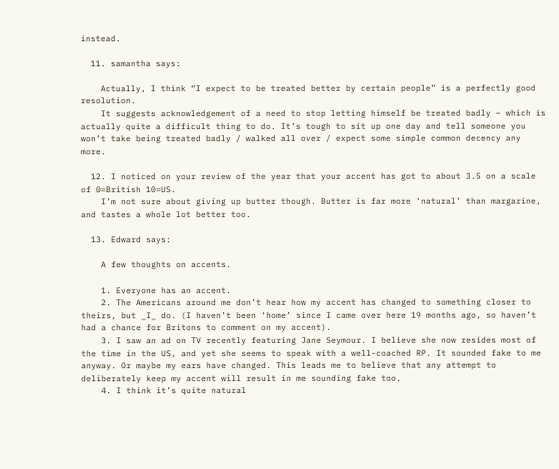instead.

  11. samantha says:

    Actually, I think “I expect to be treated better by certain people” is a perfectly good resolution.
    It suggests acknowledgement of a need to stop letting himself be treated badly – which is actually quite a difficult thing to do. It’s tough to sit up one day and tell someone you won’t take being treated badly / walked all over / expect some simple common decency any more.

  12. I noticed on your review of the year that your accent has got to about 3.5 on a scale of 0=British 10=US.
    I’m not sure about giving up butter though. Butter is far more ‘natural’ than margarine, and tastes a whole lot better too.

  13. Edward says:

    A few thoughts on accents.

    1. Everyone has an accent.
    2. The Americans around me don’t hear how my accent has changed to something closer to theirs, but _I_ do. (I haven’t been ‘home’ since I came over here 19 months ago, so haven’t had a chance for Britons to comment on my accent).
    3. I saw an ad on TV recently featuring Jane Seymour. I believe she now resides most of the time in the US, and yet she seems to speak with a well-coached RP. It sounded fake to me anyway. Or maybe my ears have changed. This leads me to believe that any attempt to deliberately keep my accent will result in me sounding fake too.
    4. I think it’s quite natural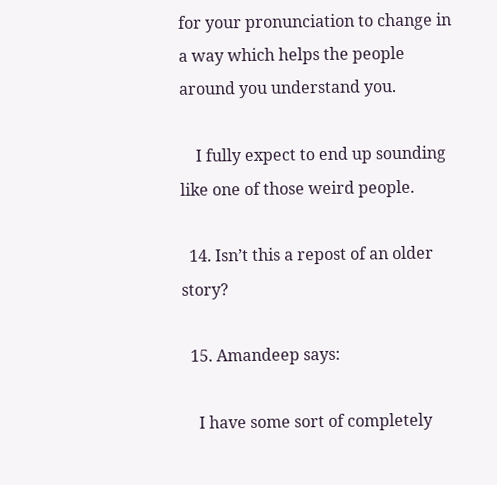for your pronunciation to change in a way which helps the people around you understand you.

    I fully expect to end up sounding like one of those weird people.

  14. Isn’t this a repost of an older story?

  15. Amandeep says:

    I have some sort of completely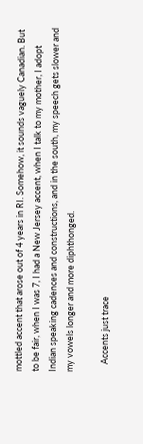mottled accent that arose out of 4 years in RI. Somehow, it sounds vaguely Canadian. But to be fair, when I was 7, I had a New Jersey accent, when I talk to my mother, I adopt Indian speaking cadences and constructions, and in the south, my speech gets slower and my vowels longer and more diphthonged.

    Accents just trace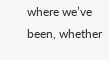where we’ve been, whether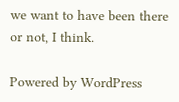we want to have been there or not, I think.

Powered by WordPress